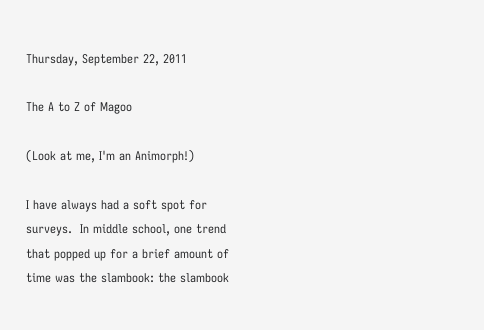Thursday, September 22, 2011

The A to Z of Magoo

(Look at me, I'm an Animorph!)

I have always had a soft spot for surveys.  In middle school, one trend that popped up for a brief amount of time was the slambook: the slambook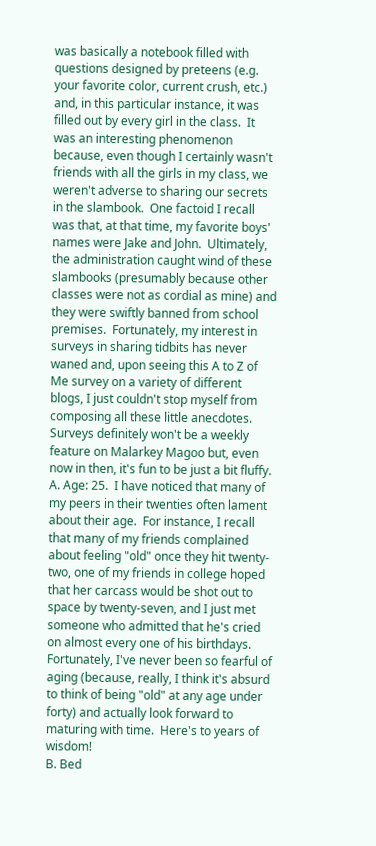was basically a notebook filled with questions designed by preteens (e.g. your favorite color, current crush, etc.) and, in this particular instance, it was filled out by every girl in the class.  It was an interesting phenomenon because, even though I certainly wasn't friends with all the girls in my class, we weren't adverse to sharing our secrets in the slambook.  One factoid I recall was that, at that time, my favorite boys' names were Jake and John.  Ultimately, the administration caught wind of these slambooks (presumably because other classes were not as cordial as mine) and they were swiftly banned from school premises.  Fortunately, my interest in surveys in sharing tidbits has never waned and, upon seeing this A to Z of Me survey on a variety of different blogs, I just couldn't stop myself from composing all these little anecdotes.  Surveys definitely won't be a weekly feature on Malarkey Magoo but, even now in then, it's fun to be just a bit fluffy.
A. Age: 25.  I have noticed that many of my peers in their twenties often lament about their age.  For instance, I recall that many of my friends complained about feeling "old" once they hit twenty-two, one of my friends in college hoped that her carcass would be shot out to space by twenty-seven, and I just met someone who admitted that he's cried on almost every one of his birthdays.  Fortunately, I've never been so fearful of aging (because, really, I think it's absurd to think of being "old" at any age under forty) and actually look forward to maturing with time.  Here's to years of wisdom!
B. Bed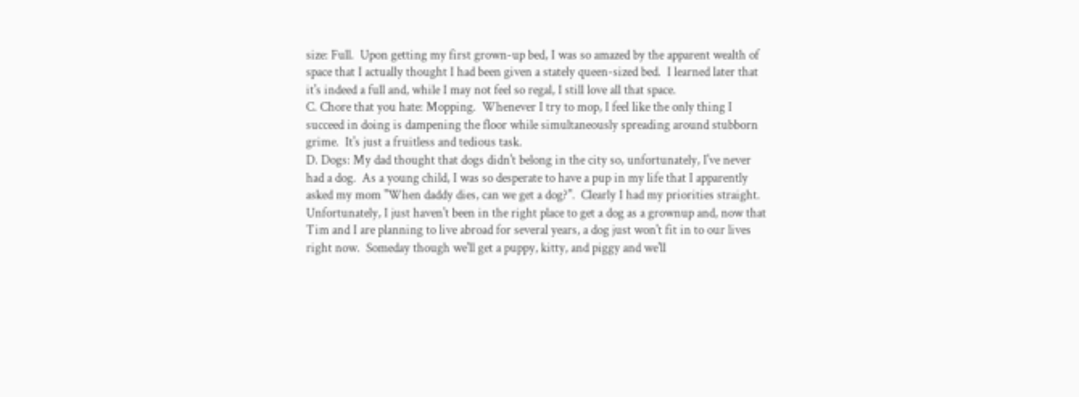size: Full.  Upon getting my first grown-up bed, I was so amazed by the apparent wealth of space that I actually thought I had been given a stately queen-sized bed.  I learned later that it's indeed a full and, while I may not feel so regal, I still love all that space.
C. Chore that you hate: Mopping.  Whenever I try to mop, I feel like the only thing I succeed in doing is dampening the floor while simultaneously spreading around stubborn grime.  It's just a fruitless and tedious task.
D. Dogs: My dad thought that dogs didn't belong in the city so, unfortunately, I've never had a dog.  As a young child, I was so desperate to have a pup in my life that I apparently asked my mom "When daddy dies, can we get a dog?".  Clearly I had my priorities straight.  Unfortunately, I just haven't been in the right place to get a dog as a grownup and, now that Tim and I are planning to live abroad for several years, a dog just won't fit in to our lives right now.  Someday though we'll get a puppy, kitty, and piggy and we'll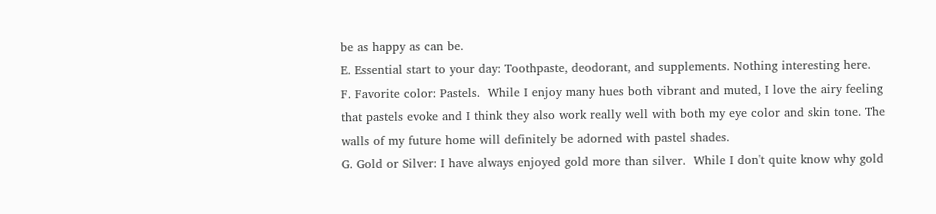be as happy as can be.
E. Essential start to your day: Toothpaste, deodorant, and supplements. Nothing interesting here.
F. Favorite color: Pastels.  While I enjoy many hues both vibrant and muted, I love the airy feeling that pastels evoke and I think they also work really well with both my eye color and skin tone. The walls of my future home will definitely be adorned with pastel shades.
G. Gold or Silver: I have always enjoyed gold more than silver.  While I don't quite know why gold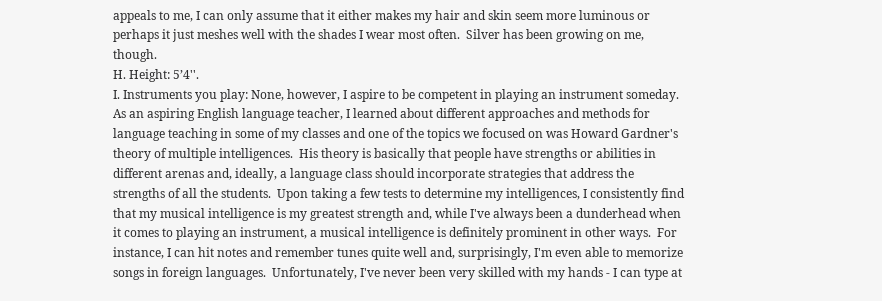appeals to me, I can only assume that it either makes my hair and skin seem more luminous or perhaps it just meshes well with the shades I wear most often.  Silver has been growing on me, though.
H. Height: 5’4''.
I. Instruments you play: None, however, I aspire to be competent in playing an instrument someday.  As an aspiring English language teacher, I learned about different approaches and methods for language teaching in some of my classes and one of the topics we focused on was Howard Gardner's theory of multiple intelligences.  His theory is basically that people have strengths or abilities in different arenas and, ideally, a language class should incorporate strategies that address the strengths of all the students.  Upon taking a few tests to determine my intelligences, I consistently find that my musical intelligence is my greatest strength and, while I've always been a dunderhead when it comes to playing an instrument, a musical intelligence is definitely prominent in other ways.  For instance, I can hit notes and remember tunes quite well and, surprisingly, I'm even able to memorize songs in foreign languages.  Unfortunately, I've never been very skilled with my hands - I can type at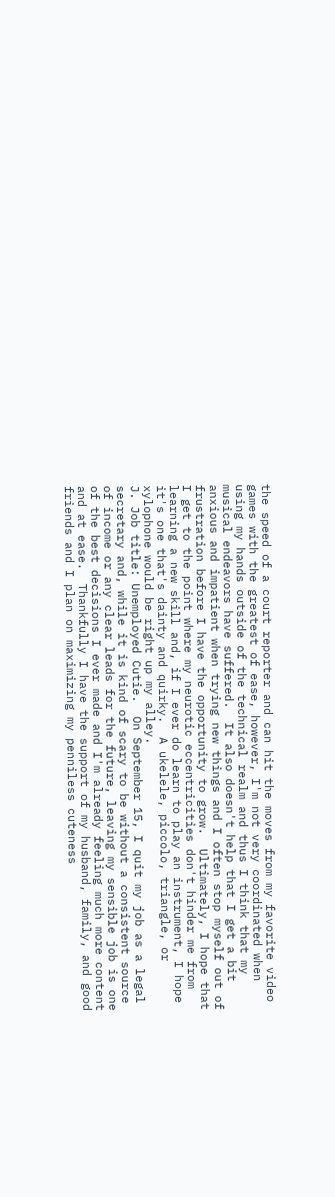the speed of a court reporter and can hit the moves from my favorite video games with the greatest of ease, however, I'm not very coordinated when using my hands outside of the technical realm and thus I think that my musical endeavors have suffered.  It also doesn't help that I get a bit anxious and impatient when trying new things and I often stop myself out of frustration before I have the opportunity to grow.  Ultimately, I hope that I get to the point where my neurotic eccentricities don't hinder me from learning a new skill and, if I ever do learn to play an instrument, I hope it's one that's dainty and quirky.  A ukelele, piccolo, triangle, or xylophone would be right up my alley.
J. Job title: Unemployed Cutie.  On September 15, I quit my job as a legal secretary and, while it is kind of scary to be without a consistent source of income or any clear leads for the future, leaving my sensible job is one of the best decisions I ever made and I'm already feeling much more content and at ease.  Thankfully I have the support of my husband, family, and good friends and I plan on maximizing my penniless cuteness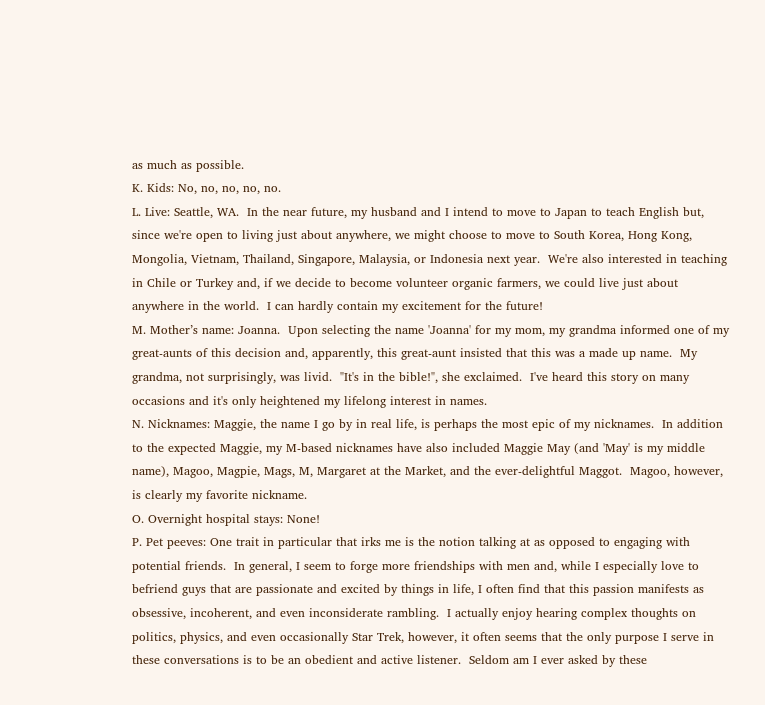as much as possible.
K. Kids: No, no, no, no, no.
L. Live: Seattle, WA.  In the near future, my husband and I intend to move to Japan to teach English but, since we're open to living just about anywhere, we might choose to move to South Korea, Hong Kong, Mongolia, Vietnam, Thailand, Singapore, Malaysia, or Indonesia next year.  We're also interested in teaching in Chile or Turkey and, if we decide to become volunteer organic farmers, we could live just about anywhere in the world.  I can hardly contain my excitement for the future!
M. Mother’s name: Joanna.  Upon selecting the name 'Joanna' for my mom, my grandma informed one of my great-aunts of this decision and, apparently, this great-aunt insisted that this was a made up name.  My grandma, not surprisingly, was livid.  "It's in the bible!", she exclaimed.  I've heard this story on many occasions and it's only heightened my lifelong interest in names.
N. Nicknames: Maggie, the name I go by in real life, is perhaps the most epic of my nicknames.  In addition to the expected Maggie, my M-based nicknames have also included Maggie May (and 'May' is my middle name), Magoo, Magpie, Mags, M, Margaret at the Market, and the ever-delightful Maggot.  Magoo, however, is clearly my favorite nickname.
O. Overnight hospital stays: None!
P. Pet peeves: One trait in particular that irks me is the notion talking at as opposed to engaging with potential friends.  In general, I seem to forge more friendships with men and, while I especially love to befriend guys that are passionate and excited by things in life, I often find that this passion manifests as obsessive, incoherent, and even inconsiderate rambling.  I actually enjoy hearing complex thoughts on politics, physics, and even occasionally Star Trek, however, it often seems that the only purpose I serve in these conversations is to be an obedient and active listener.  Seldom am I ever asked by these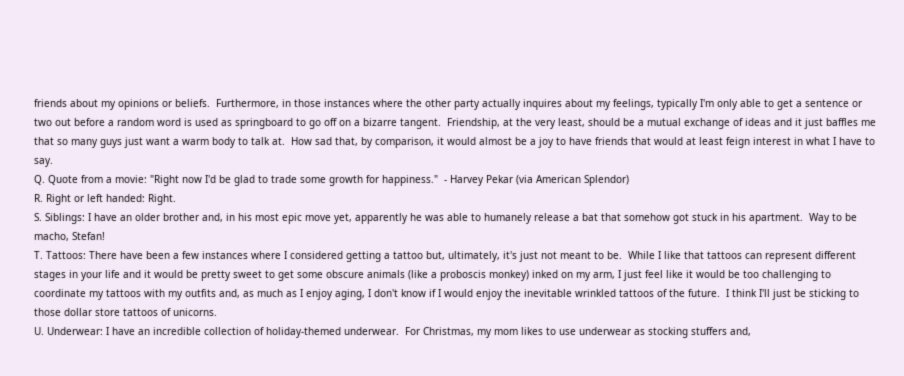friends about my opinions or beliefs.  Furthermore, in those instances where the other party actually inquires about my feelings, typically I'm only able to get a sentence or two out before a random word is used as springboard to go off on a bizarre tangent.  Friendship, at the very least, should be a mutual exchange of ideas and it just baffles me that so many guys just want a warm body to talk at.  How sad that, by comparison, it would almost be a joy to have friends that would at least feign interest in what I have to say.
Q. Quote from a movie: "Right now I'd be glad to trade some growth for happiness."  - Harvey Pekar (via American Splendor)
R. Right or left handed: Right.
S. Siblings: I have an older brother and, in his most epic move yet, apparently he was able to humanely release a bat that somehow got stuck in his apartment.  Way to be macho, Stefan!
T. Tattoos: There have been a few instances where I considered getting a tattoo but, ultimately, it's just not meant to be.  While I like that tattoos can represent different stages in your life and it would be pretty sweet to get some obscure animals (like a proboscis monkey) inked on my arm, I just feel like it would be too challenging to coordinate my tattoos with my outfits and, as much as I enjoy aging, I don't know if I would enjoy the inevitable wrinkled tattoos of the future.  I think I'll just be sticking to those dollar store tattoos of unicorns.
U. Underwear: I have an incredible collection of holiday-themed underwear.  For Christmas, my mom likes to use underwear as stocking stuffers and,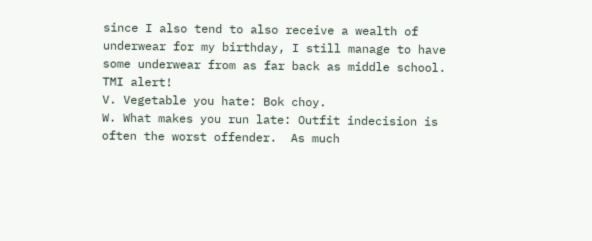since I also tend to also receive a wealth of underwear for my birthday, I still manage to have some underwear from as far back as middle school.  TMI alert!
V. Vegetable you hate: Bok choy.
W. What makes you run late: Outfit indecision is often the worst offender.  As much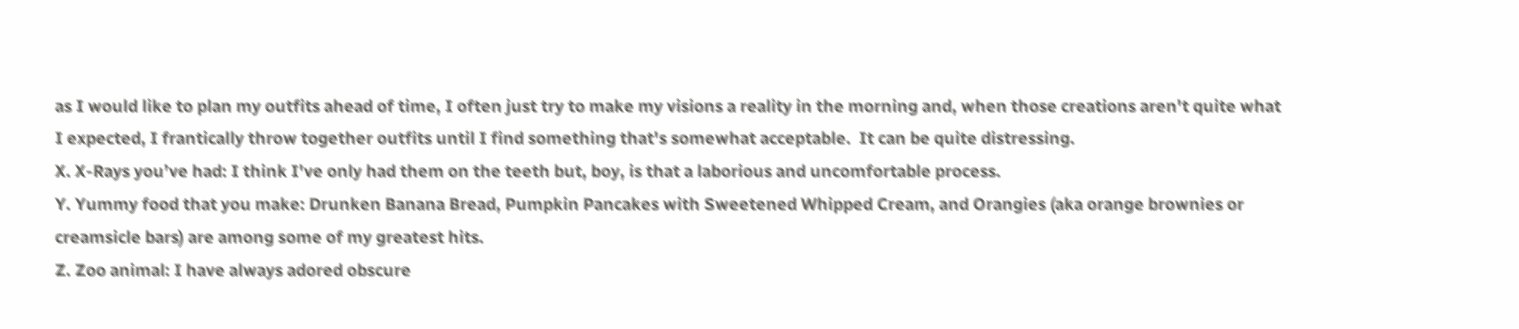as I would like to plan my outfits ahead of time, I often just try to make my visions a reality in the morning and, when those creations aren't quite what I expected, I frantically throw together outfits until I find something that's somewhat acceptable.  It can be quite distressing.
X. X-Rays you’ve had: I think I've only had them on the teeth but, boy, is that a laborious and uncomfortable process.
Y. Yummy food that you make: Drunken Banana Bread, Pumpkin Pancakes with Sweetened Whipped Cream, and Orangies (aka orange brownies or creamsicle bars) are among some of my greatest hits.
Z. Zoo animal: I have always adored obscure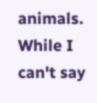animals.  While I can't say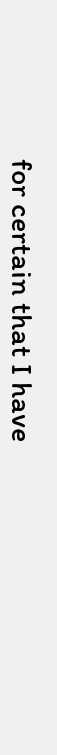for certain that I have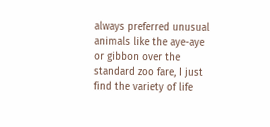always preferred unusual animals like the aye-aye or gibbon over the standard zoo fare, I just find the variety of life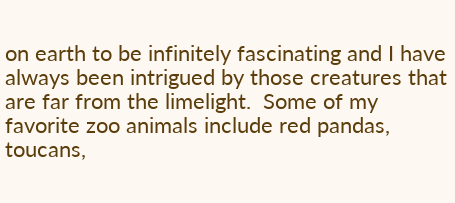on earth to be infinitely fascinating and I have always been intrigued by those creatures that are far from the limelight.  Some of my favorite zoo animals include red pandas, toucans,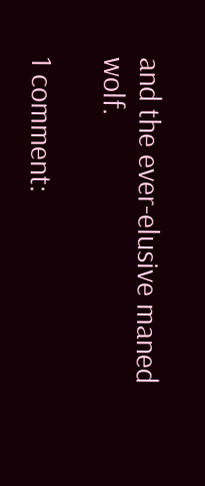and the ever-elusive maned wolf.

1 comment: